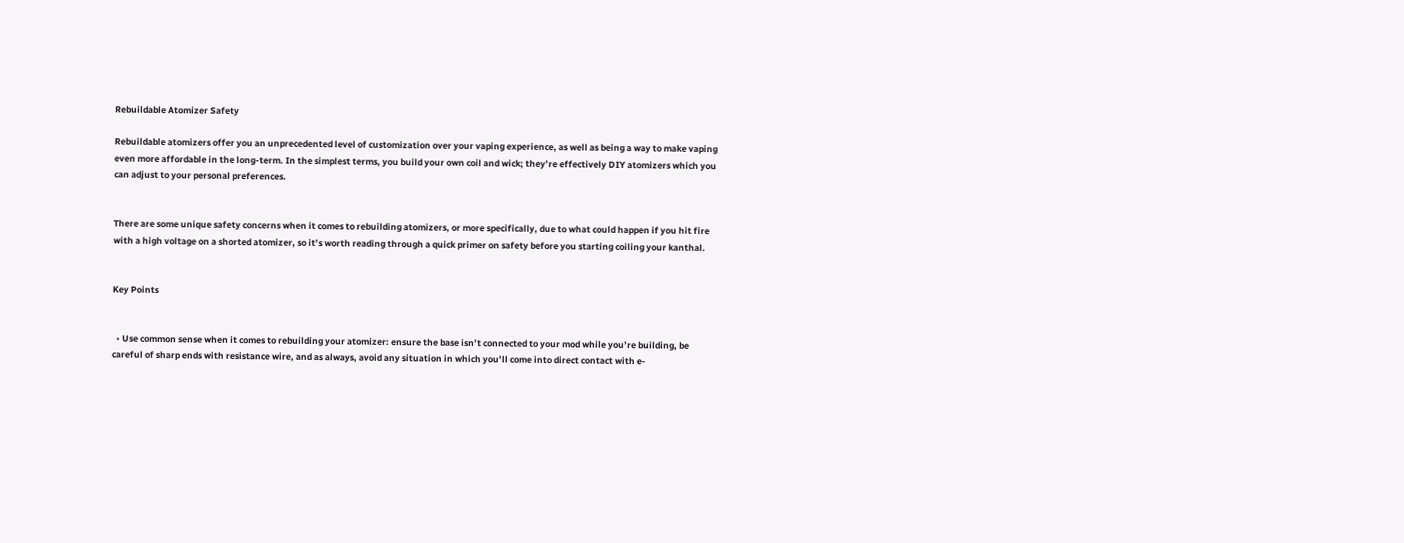Rebuildable Atomizer Safety

Rebuildable atomizers offer you an unprecedented level of customization over your vaping experience, as well as being a way to make vaping even more affordable in the long-term. In the simplest terms, you build your own coil and wick; they’re effectively DIY atomizers which you can adjust to your personal preferences.


There are some unique safety concerns when it comes to rebuilding atomizers, or more specifically, due to what could happen if you hit fire with a high voltage on a shorted atomizer, so it’s worth reading through a quick primer on safety before you starting coiling your kanthal.


Key Points


  • Use common sense when it comes to rebuilding your atomizer: ensure the base isn’t connected to your mod while you’re building, be careful of sharp ends with resistance wire, and as always, avoid any situation in which you’ll come into direct contact with e-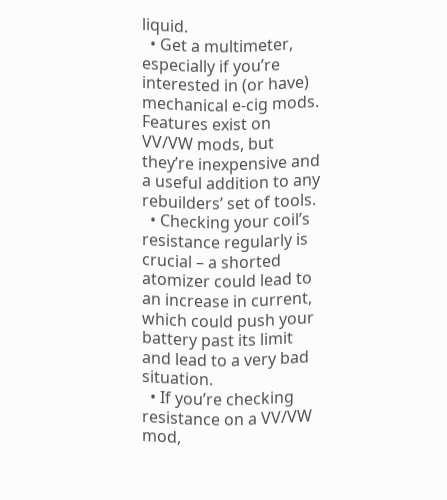liquid.
  • Get a multimeter, especially if you’re interested in (or have) mechanical e-cig mods. Features exist on VV/VW mods, but they’re inexpensive and a useful addition to any rebuilders’ set of tools.
  • Checking your coil’s resistance regularly is crucial – a shorted atomizer could lead to an increase in current, which could push your battery past its limit and lead to a very bad situation.
  • If you’re checking resistance on a VV/VW mod,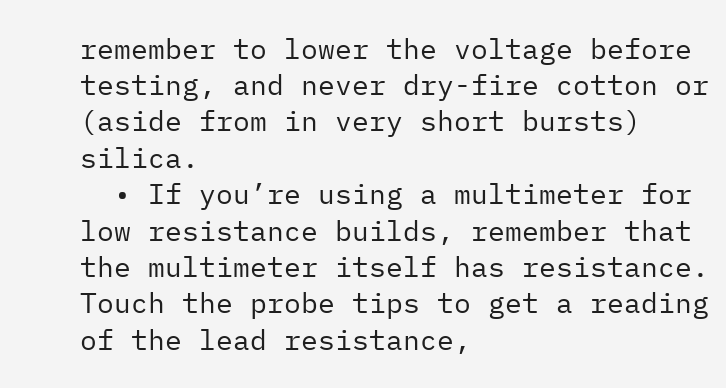remember to lower the voltage before testing, and never dry-fire cotton or (aside from in very short bursts) silica.
  • If you’re using a multimeter for low resistance builds, remember that the multimeter itself has resistance. Touch the probe tips to get a reading of the lead resistance,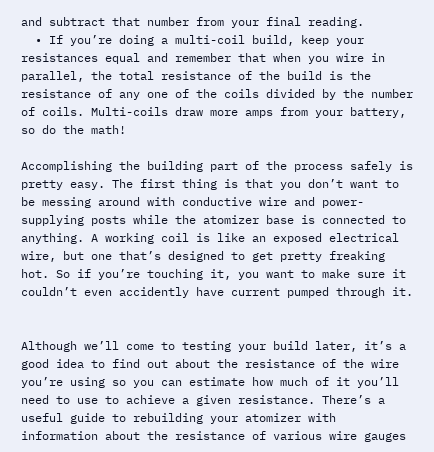and subtract that number from your final reading.
  • If you’re doing a multi-coil build, keep your resistances equal and remember that when you wire in parallel, the total resistance of the build is the resistance of any one of the coils divided by the number of coils. Multi-coils draw more amps from your battery, so do the math!

Accomplishing the building part of the process safely is pretty easy. The first thing is that you don’t want to be messing around with conductive wire and power-supplying posts while the atomizer base is connected to anything. A working coil is like an exposed electrical wire, but one that’s designed to get pretty freaking hot. So if you’re touching it, you want to make sure it couldn’t even accidently have current pumped through it.


Although we’ll come to testing your build later, it’s a good idea to find out about the resistance of the wire you’re using so you can estimate how much of it you’ll need to use to achieve a given resistance. There’s a useful guide to rebuilding your atomizer with information about the resistance of various wire gauges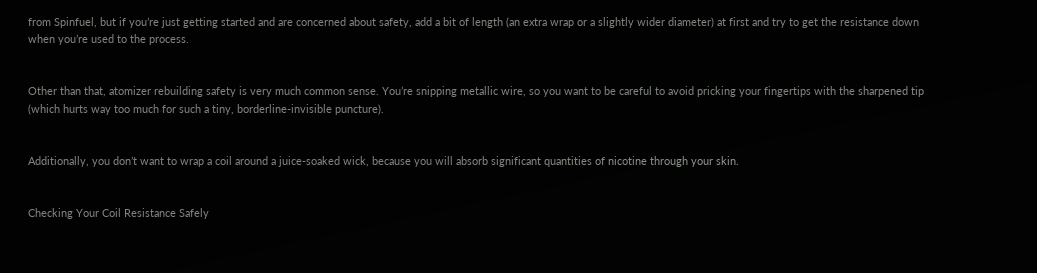from Spinfuel, but if you’re just getting started and are concerned about safety, add a bit of length (an extra wrap or a slightly wider diameter) at first and try to get the resistance down when you’re used to the process.


Other than that, atomizer rebuilding safety is very much common sense. You’re snipping metallic wire, so you want to be careful to avoid pricking your fingertips with the sharpened tip (which hurts way too much for such a tiny, borderline-invisible puncture).


Additionally, you don’t want to wrap a coil around a juice-soaked wick, because you will absorb significant quantities of nicotine through your skin.


Checking Your Coil Resistance Safely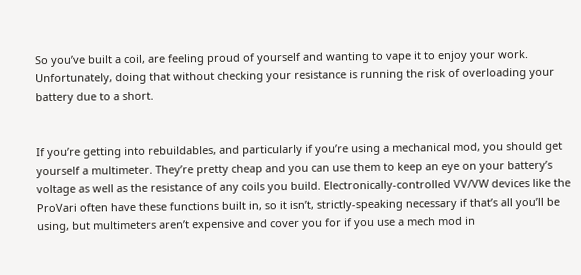So you’ve built a coil, are feeling proud of yourself and wanting to vape it to enjoy your work. Unfortunately, doing that without checking your resistance is running the risk of overloading your battery due to a short.


If you’re getting into rebuildables, and particularly if you’re using a mechanical mod, you should get yourself a multimeter. They’re pretty cheap and you can use them to keep an eye on your battery’s voltage as well as the resistance of any coils you build. Electronically-controlled VV/VW devices like the ProVari often have these functions built in, so it isn’t, strictly-speaking necessary if that’s all you’ll be using, but multimeters aren’t expensive and cover you for if you use a mech mod in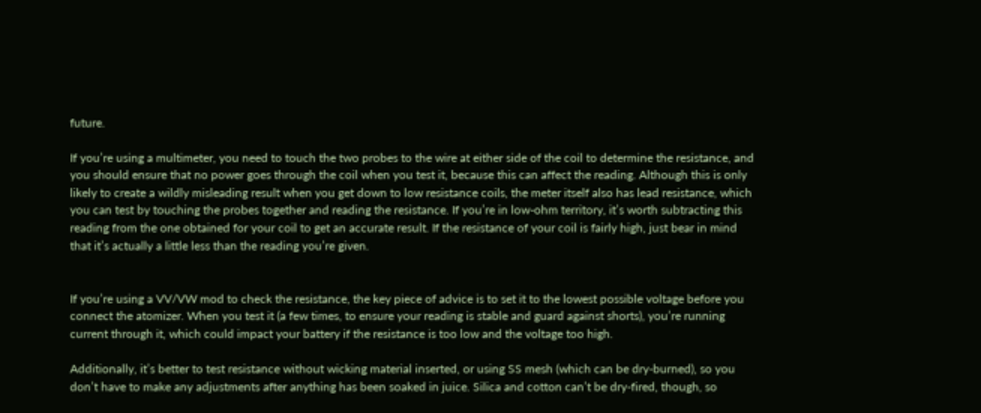future.

If you’re using a multimeter, you need to touch the two probes to the wire at either side of the coil to determine the resistance, and you should ensure that no power goes through the coil when you test it, because this can affect the reading. Although this is only likely to create a wildly misleading result when you get down to low resistance coils, the meter itself also has lead resistance, which you can test by touching the probes together and reading the resistance. If you’re in low-ohm territory, it’s worth subtracting this reading from the one obtained for your coil to get an accurate result. If the resistance of your coil is fairly high, just bear in mind that it’s actually a little less than the reading you’re given.


If you’re using a VV/VW mod to check the resistance, the key piece of advice is to set it to the lowest possible voltage before you connect the atomizer. When you test it (a few times, to ensure your reading is stable and guard against shorts), you’re running current through it, which could impact your battery if the resistance is too low and the voltage too high.

Additionally, it’s better to test resistance without wicking material inserted, or using SS mesh (which can be dry-burned), so you don’t have to make any adjustments after anything has been soaked in juice. Silica and cotton can’t be dry-fired, though, so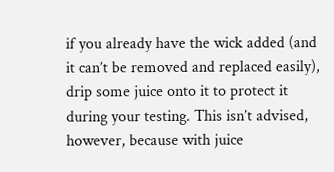if you already have the wick added (and it can’t be removed and replaced easily), drip some juice onto it to protect it during your testing. This isn’t advised, however, because with juice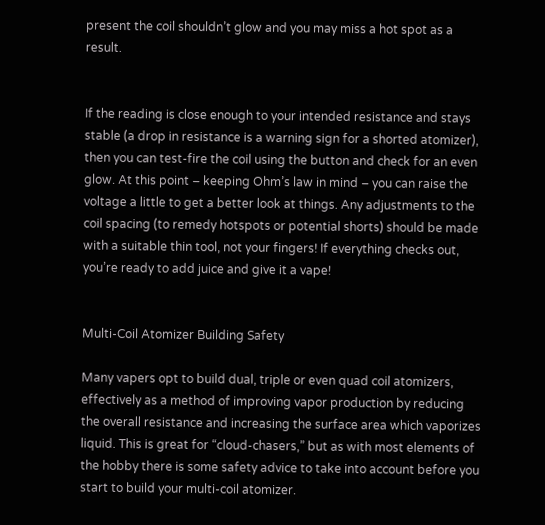present the coil shouldn’t glow and you may miss a hot spot as a result.


If the reading is close enough to your intended resistance and stays stable (a drop in resistance is a warning sign for a shorted atomizer), then you can test-fire the coil using the button and check for an even glow. At this point – keeping Ohm’s law in mind – you can raise the voltage a little to get a better look at things. Any adjustments to the coil spacing (to remedy hotspots or potential shorts) should be made with a suitable thin tool, not your fingers! If everything checks out, you’re ready to add juice and give it a vape!


Multi-Coil Atomizer Building Safety

Many vapers opt to build dual, triple or even quad coil atomizers, effectively as a method of improving vapor production by reducing the overall resistance and increasing the surface area which vaporizes liquid. This is great for “cloud-chasers,” but as with most elements of the hobby there is some safety advice to take into account before you start to build your multi-coil atomizer.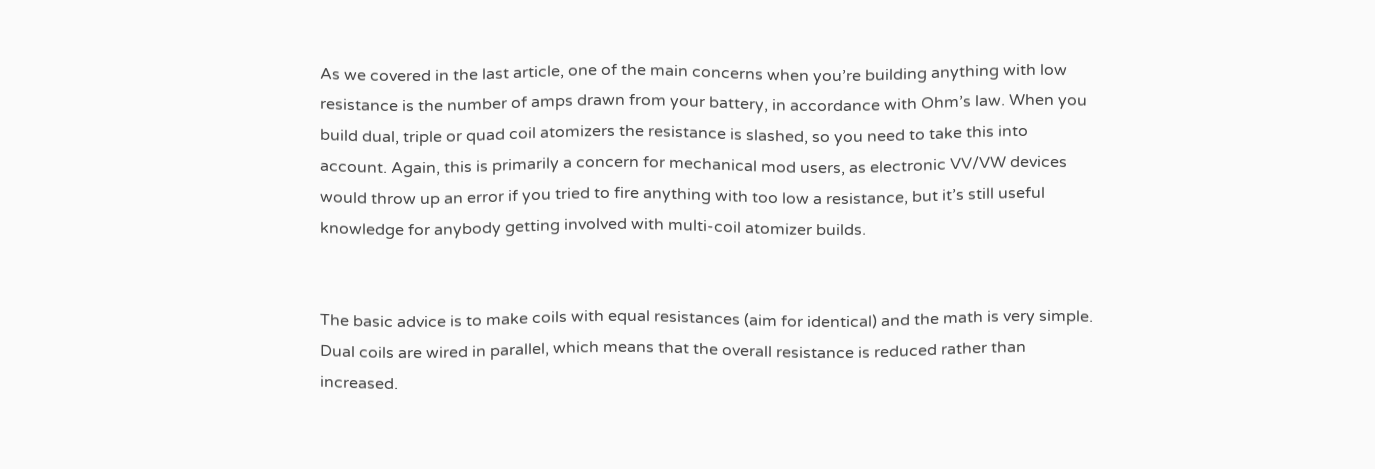As we covered in the last article, one of the main concerns when you’re building anything with low resistance is the number of amps drawn from your battery, in accordance with Ohm’s law. When you build dual, triple or quad coil atomizers the resistance is slashed, so you need to take this into account. Again, this is primarily a concern for mechanical mod users, as electronic VV/VW devices would throw up an error if you tried to fire anything with too low a resistance, but it’s still useful knowledge for anybody getting involved with multi-coil atomizer builds.


The basic advice is to make coils with equal resistances (aim for identical) and the math is very simple. Dual coils are wired in parallel, which means that the overall resistance is reduced rather than increased.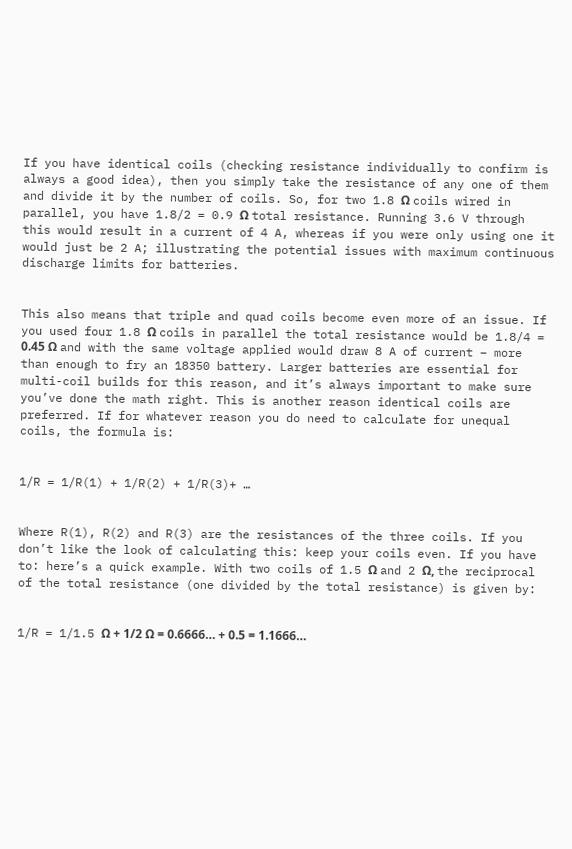If you have identical coils (checking resistance individually to confirm is always a good idea), then you simply take the resistance of any one of them and divide it by the number of coils. So, for two 1.8 Ω coils wired in parallel, you have 1.8/2 = 0.9 Ω total resistance. Running 3.6 V through this would result in a current of 4 A, whereas if you were only using one it would just be 2 A; illustrating the potential issues with maximum continuous discharge limits for batteries.


This also means that triple and quad coils become even more of an issue. If you used four 1.8 Ω coils in parallel the total resistance would be 1.8/4 = 0.45 Ω and with the same voltage applied would draw 8 A of current – more than enough to fry an 18350 battery. Larger batteries are essential for multi-coil builds for this reason, and it’s always important to make sure you’ve done the math right. This is another reason identical coils are preferred. If for whatever reason you do need to calculate for unequal coils, the formula is:


1/R = 1/R(1) + 1/R(2) + 1/R(3)+ …


Where R(1), R(2) and R(3) are the resistances of the three coils. If you don’t like the look of calculating this: keep your coils even. If you have to: here’s a quick example. With two coils of 1.5 Ω and 2 Ω, the reciprocal of the total resistance (one divided by the total resistance) is given by:


1/R = 1/1.5 Ω + 1/2 Ω = 0.6666… + 0.5 = 1.1666…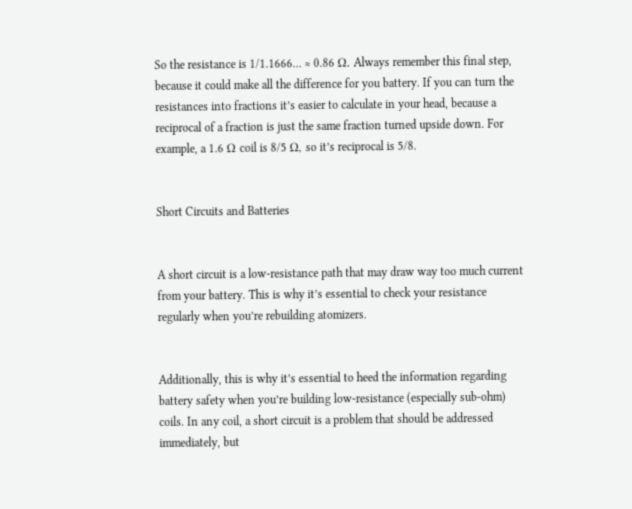So the resistance is 1/1.1666… ≈ 0.86 Ω. Always remember this final step, because it could make all the difference for you battery. If you can turn the resistances into fractions it’s easier to calculate in your head, because a reciprocal of a fraction is just the same fraction turned upside down. For example, a 1.6 Ω coil is 8/5 Ω, so it’s reciprocal is 5/8.


Short Circuits and Batteries


A short circuit is a low-resistance path that may draw way too much current from your battery. This is why it’s essential to check your resistance regularly when you’re rebuilding atomizers.


Additionally, this is why it’s essential to heed the information regarding battery safety when you’re building low-resistance (especially sub-ohm) coils. In any coil, a short circuit is a problem that should be addressed immediately, but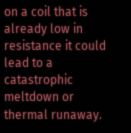on a coil that is already low in resistance it could lead to a catastrophic meltdown or thermal runaway.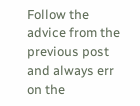Follow the advice from the previous post and always err on the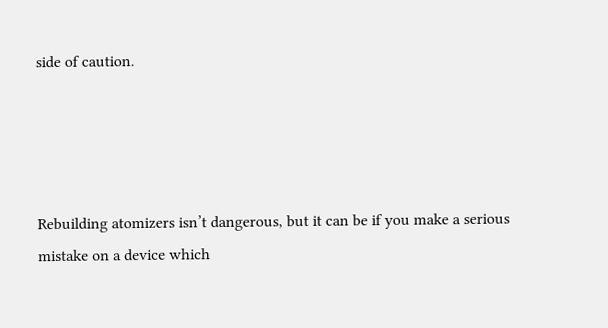side of caution.




Rebuilding atomizers isn’t dangerous, but it can be if you make a serious mistake on a device which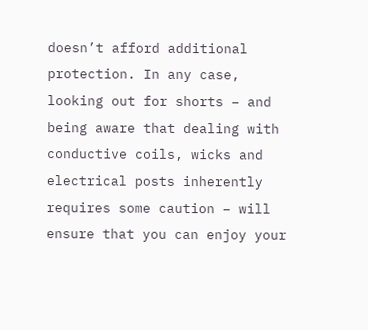doesn’t afford additional protection. In any case, looking out for shorts – and being aware that dealing with conductive coils, wicks and electrical posts inherently requires some caution – will ensure that you can enjoy your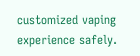customized vaping experience safely.